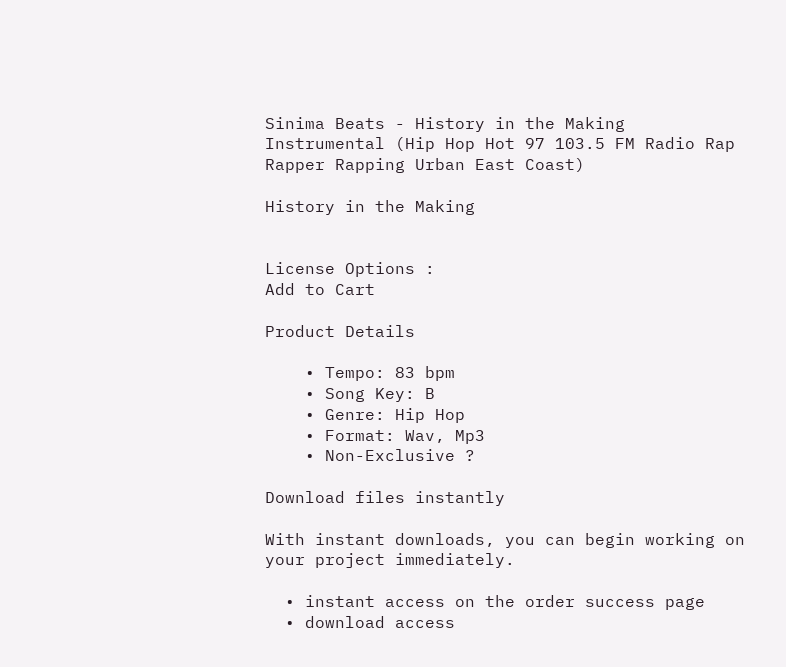Sinima Beats - History in the Making Instrumental (Hip Hop Hot 97 103.5 FM Radio Rap Rapper Rapping Urban East Coast)

History in the Making


License Options :
Add to Cart

Product Details

    • Tempo: 83 bpm
    • Song Key: B
    • Genre: Hip Hop
    • Format: Wav, Mp3
    • Non-Exclusive ?

Download files instantly

With instant downloads, you can begin working on your project immediately.

  • instant access on the order success page
  • download access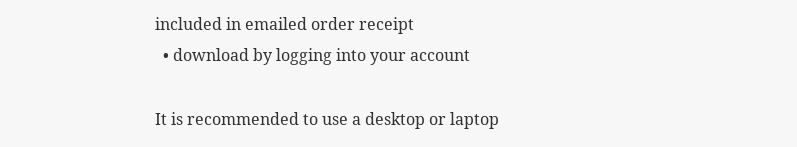included in emailed order receipt
  • download by logging into your account

It is recommended to use a desktop or laptop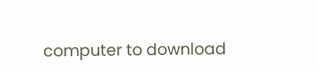computer to download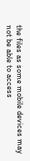the files as some mobile devices may not be able to access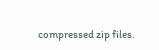compressed zip files.